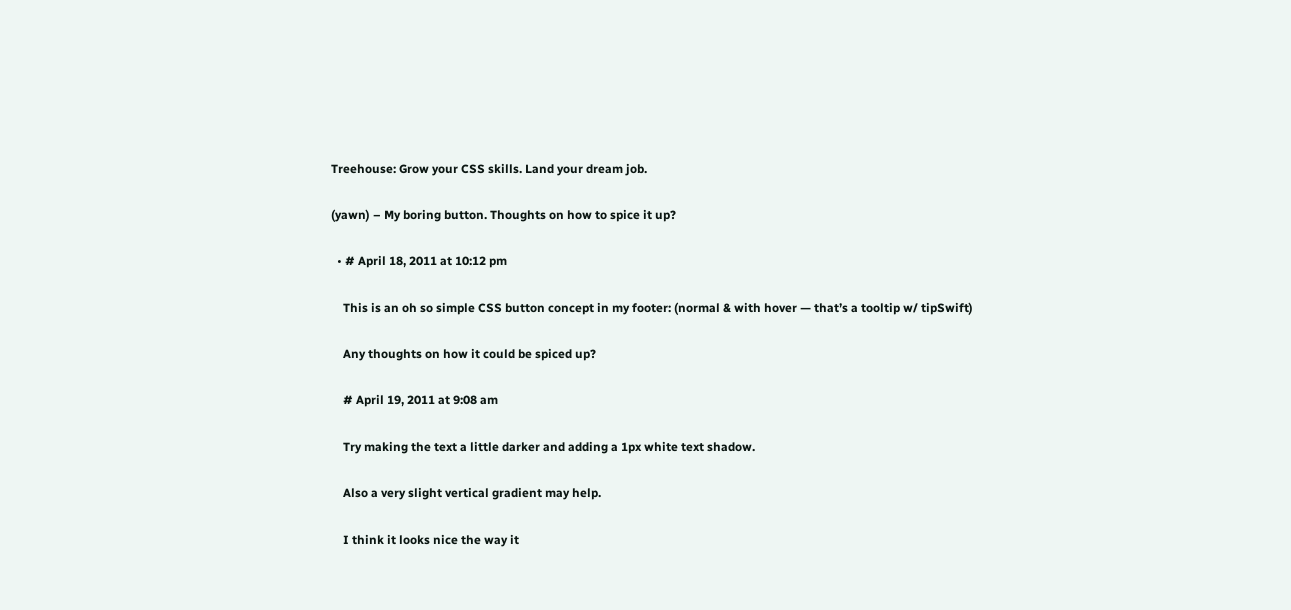Treehouse: Grow your CSS skills. Land your dream job.

(yawn) – My boring button. Thoughts on how to spice it up?

  • # April 18, 2011 at 10:12 pm

    This is an oh so simple CSS button concept in my footer: (normal & with hover — that’s a tooltip w/ tipSwift)

    Any thoughts on how it could be spiced up?

    # April 19, 2011 at 9:08 am

    Try making the text a little darker and adding a 1px white text shadow.

    Also a very slight vertical gradient may help.

    I think it looks nice the way it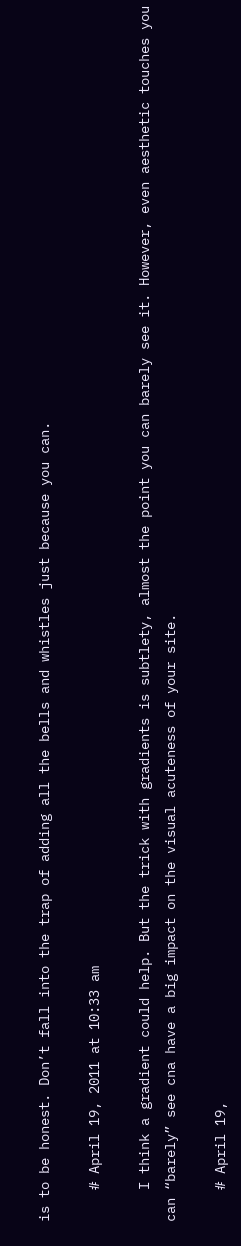is to be honest. Don’t fall into the trap of adding all the bells and whistles just because you can.

    # April 19, 2011 at 10:33 am

    I think a gradient could help. But the trick with gradients is subtlety, almost the point you can barely see it. However, even aesthetic touches you can “barely” see cna have a big impact on the visual acuteness of your site.

    # April 19,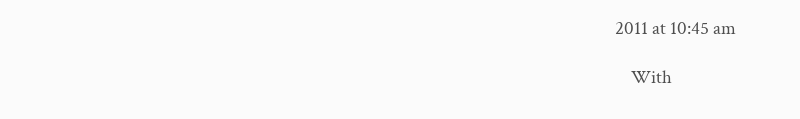2011 at 10:45 am

    With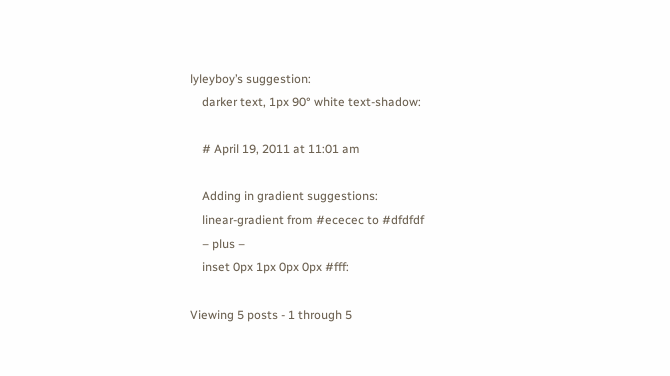lyleyboy’s suggestion:
    darker text, 1px 90° white text-shadow:

    # April 19, 2011 at 11:01 am

    Adding in gradient suggestions:
    linear-gradient from #ececec to #dfdfdf
    – plus –
    inset 0px 1px 0px 0px #fff:

Viewing 5 posts - 1 through 5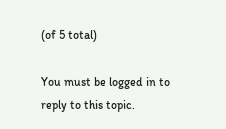(of 5 total)

You must be logged in to reply to this topic.